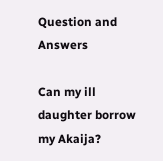Question and Answers

Can my ill daughter borrow my Akaija?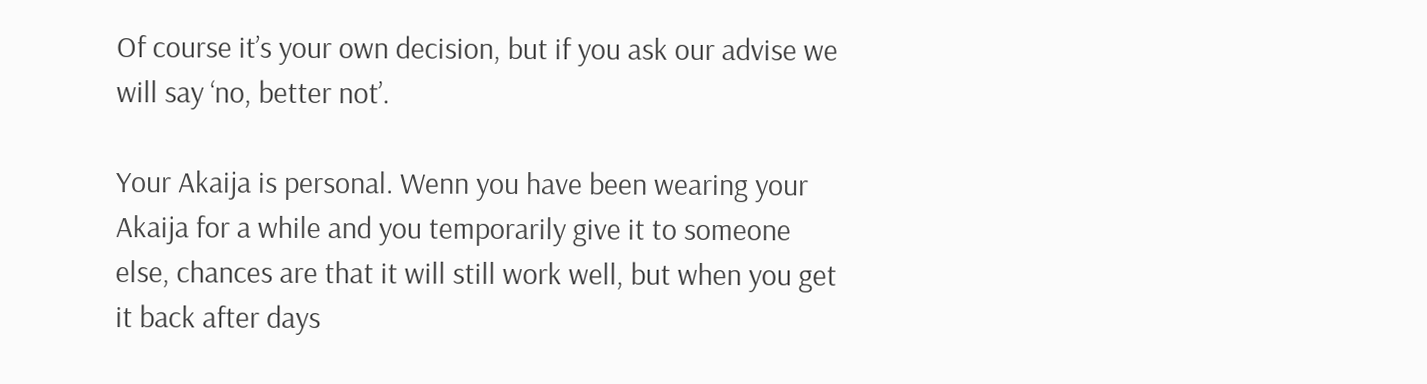Of course it’s your own decision, but if you ask our advise we will say ‘no, better not’.

Your Akaija is personal. Wenn you have been wearing your Akaija for a while and you temporarily give it to someone else, chances are that it will still work well, but when you get it back after days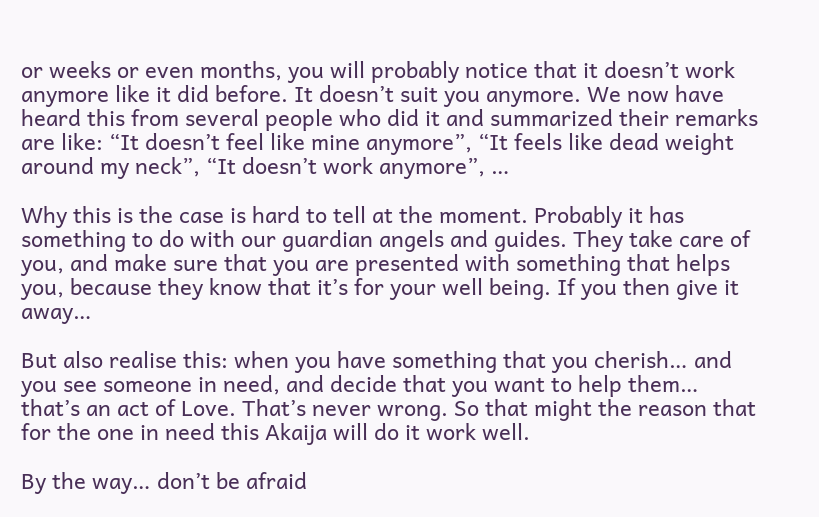or weeks or even months, you will probably notice that it doesn’t work anymore like it did before. It doesn’t suit you anymore. We now have heard this from several people who did it and summarized their remarks are like: “It doesn’t feel like mine anymore”, “It feels like dead weight around my neck”, “It doesn’t work anymore”, …

Why this is the case is hard to tell at the moment. Probably it has something to do with our guardian angels and guides. They take care of you, and make sure that you are presented with something that helps you, because they know that it’s for your well being. If you then give it away…

But also realise this: when you have something that you cherish… and you see someone in need, and decide that you want to help them… that’s an act of Love. That’s never wrong. So that might the reason that for the one in need this Akaija will do it work well.

By the way… don’t be afraid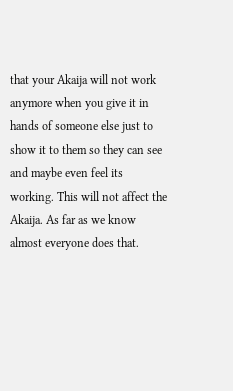that your Akaija will not work anymore when you give it in hands of someone else just to show it to them so they can see and maybe even feel its working. This will not affect the Akaija. As far as we know almost everyone does that.